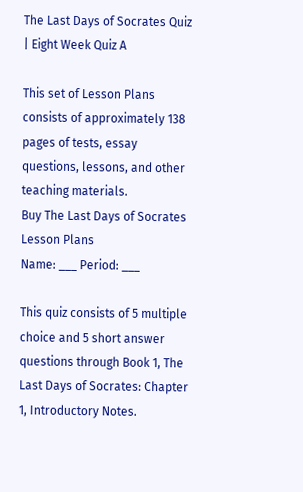The Last Days of Socrates Quiz | Eight Week Quiz A

This set of Lesson Plans consists of approximately 138 pages of tests, essay questions, lessons, and other teaching materials.
Buy The Last Days of Socrates Lesson Plans
Name: ___ Period: ___

This quiz consists of 5 multiple choice and 5 short answer questions through Book 1, The Last Days of Socrates: Chapter 1, Introductory Notes.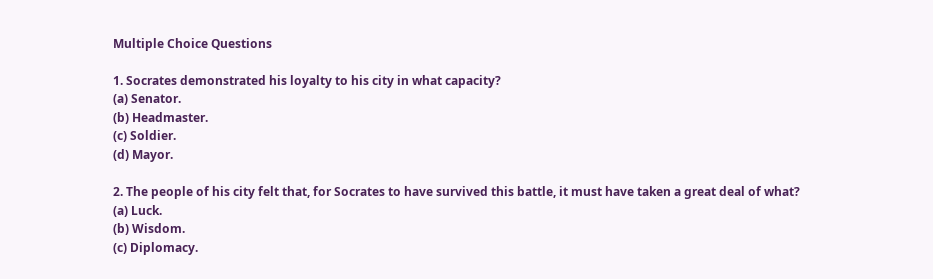Multiple Choice Questions

1. Socrates demonstrated his loyalty to his city in what capacity?
(a) Senator.
(b) Headmaster.
(c) Soldier.
(d) Mayor.

2. The people of his city felt that, for Socrates to have survived this battle, it must have taken a great deal of what?
(a) Luck.
(b) Wisdom.
(c) Diplomacy.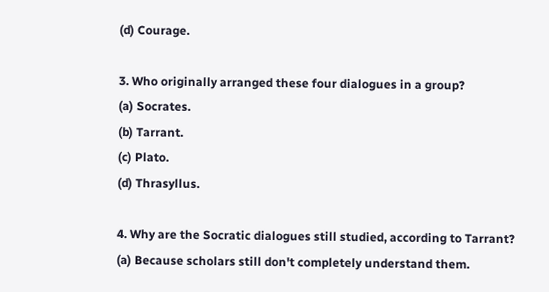(d) Courage.

3. Who originally arranged these four dialogues in a group?
(a) Socrates.
(b) Tarrant.
(c) Plato.
(d) Thrasyllus.

4. Why are the Socratic dialogues still studied, according to Tarrant?
(a) Because scholars still don't completely understand them.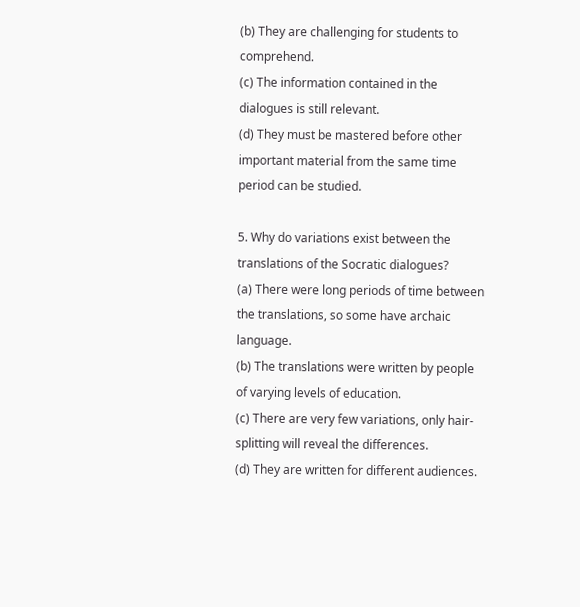(b) They are challenging for students to comprehend.
(c) The information contained in the dialogues is still relevant.
(d) They must be mastered before other important material from the same time period can be studied.

5. Why do variations exist between the translations of the Socratic dialogues?
(a) There were long periods of time between the translations, so some have archaic language.
(b) The translations were written by people of varying levels of education.
(c) There are very few variations, only hair-splitting will reveal the differences.
(d) They are written for different audiences.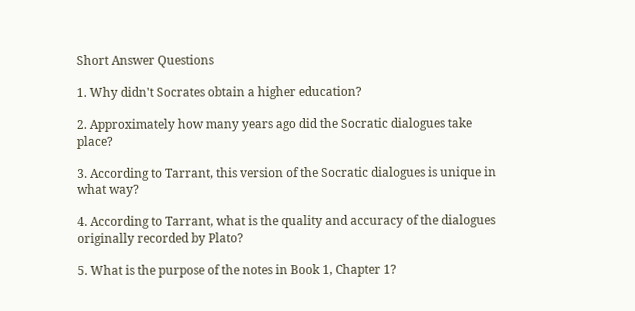Short Answer Questions

1. Why didn't Socrates obtain a higher education?

2. Approximately how many years ago did the Socratic dialogues take place?

3. According to Tarrant, this version of the Socratic dialogues is unique in what way?

4. According to Tarrant, what is the quality and accuracy of the dialogues originally recorded by Plato?

5. What is the purpose of the notes in Book 1, Chapter 1?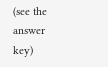(see the answer key)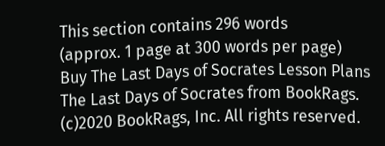This section contains 296 words
(approx. 1 page at 300 words per page)
Buy The Last Days of Socrates Lesson Plans
The Last Days of Socrates from BookRags. (c)2020 BookRags, Inc. All rights reserved.